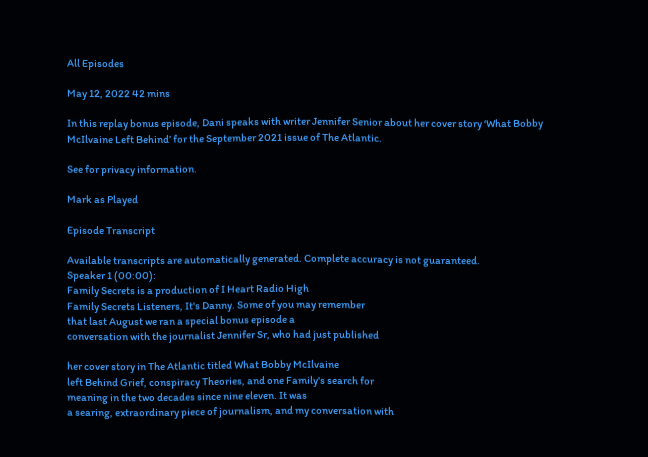All Episodes

May 12, 2022 42 mins

In this replay bonus episode, Dani speaks with writer Jennifer Senior about her cover story ‘What Bobby McIlvaine Left Behind’ for the September 2021 issue of The Atlantic.

See for privacy information.

Mark as Played

Episode Transcript

Available transcripts are automatically generated. Complete accuracy is not guaranteed.
Speaker 1 (00:00):
Family Secrets is a production of I Heart Radio High
Family Secrets Listeners, It's Danny. Some of you may remember
that last August we ran a special bonus episode a
conversation with the journalist Jennifer Sr, who had just published

her cover story in The Atlantic titled What Bobby McIlvaine
left Behind Grief, conspiracy Theories, and one Family's search for
meaning in the two decades since nine eleven. It was
a searing, extraordinary piece of journalism, and my conversation with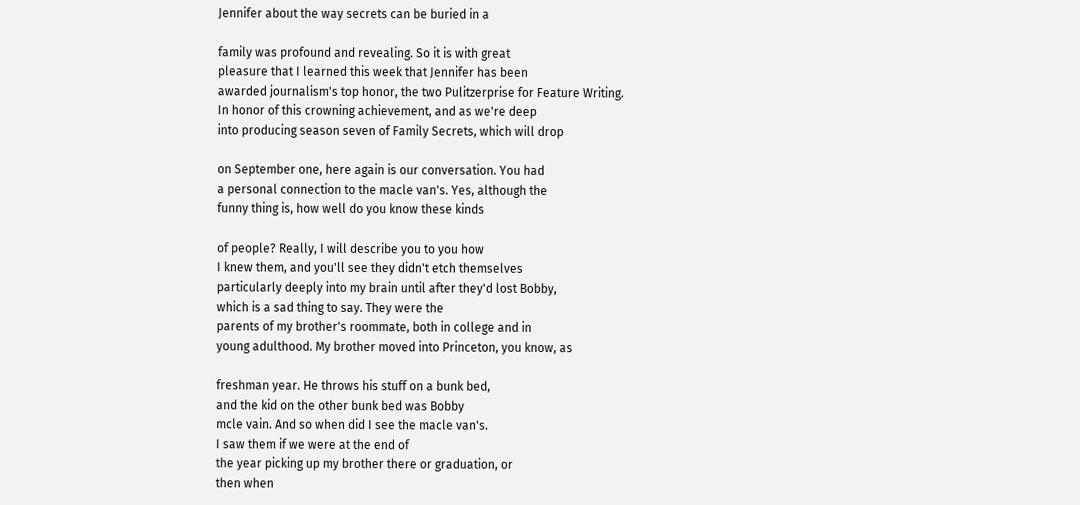Jennifer about the way secrets can be buried in a

family was profound and revealing. So it is with great
pleasure that I learned this week that Jennifer has been
awarded journalism's top honor, the two Pulitzerprise for Feature Writing.
In honor of this crowning achievement, and as we're deep
into producing season seven of Family Secrets, which will drop

on September one, here again is our conversation. You had
a personal connection to the macle van's. Yes, although the
funny thing is, how well do you know these kinds

of people? Really, I will describe you to you how
I knew them, and you'll see they didn't etch themselves
particularly deeply into my brain until after they'd lost Bobby,
which is a sad thing to say. They were the
parents of my brother's roommate, both in college and in
young adulthood. My brother moved into Princeton, you know, as

freshman year. He throws his stuff on a bunk bed,
and the kid on the other bunk bed was Bobby
mcle vain. And so when did I see the macle van's.
I saw them if we were at the end of
the year picking up my brother there or graduation, or
then when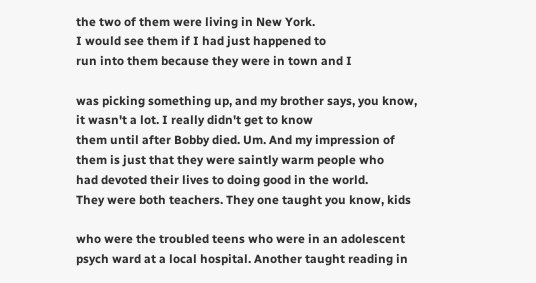the two of them were living in New York.
I would see them if I had just happened to
run into them because they were in town and I

was picking something up, and my brother says, you know,
it wasn't a lot. I really didn't get to know
them until after Bobby died. Um. And my impression of
them is just that they were saintly warm people who
had devoted their lives to doing good in the world.
They were both teachers. They one taught you know, kids

who were the troubled teens who were in an adolescent
psych ward at a local hospital. Another taught reading in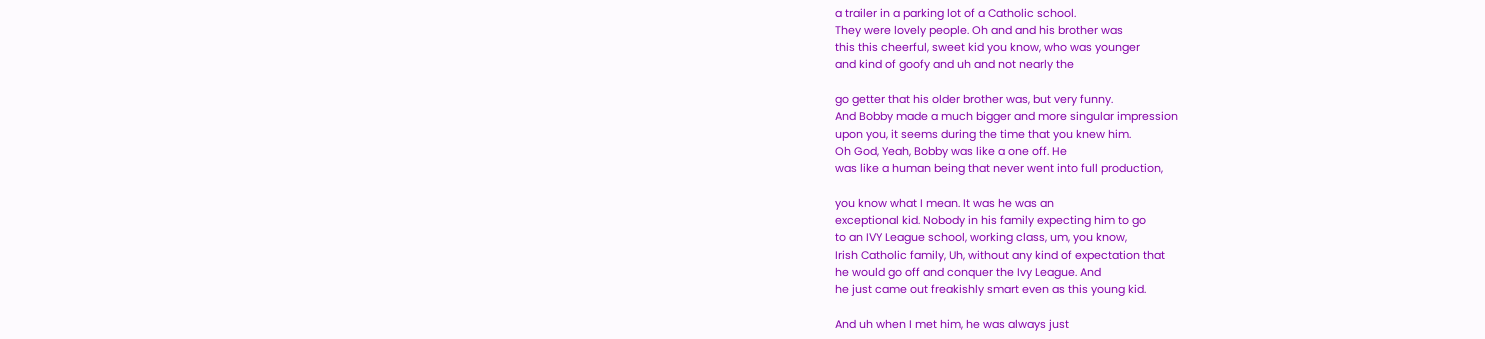a trailer in a parking lot of a Catholic school.
They were lovely people. Oh and and his brother was
this this cheerful, sweet kid you know, who was younger
and kind of goofy and uh and not nearly the

go getter that his older brother was, but very funny.
And Bobby made a much bigger and more singular impression
upon you, it seems during the time that you knew him.
Oh God, Yeah, Bobby was like a one off. He
was like a human being that never went into full production,

you know what I mean. It was he was an
exceptional kid. Nobody in his family expecting him to go
to an IVY League school, working class, um, you know,
Irish Catholic family, Uh, without any kind of expectation that
he would go off and conquer the Ivy League. And
he just came out freakishly smart even as this young kid.

And uh when I met him, he was always just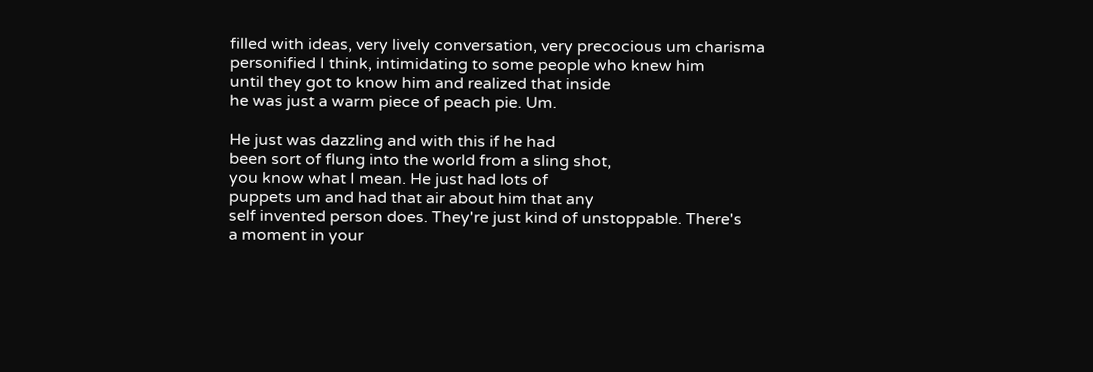filled with ideas, very lively conversation, very precocious um charisma
personified I think, intimidating to some people who knew him
until they got to know him and realized that inside
he was just a warm piece of peach pie. Um.

He just was dazzling and with this if he had
been sort of flung into the world from a sling shot,
you know what I mean. He just had lots of
puppets um and had that air about him that any
self invented person does. They're just kind of unstoppable. There's
a moment in your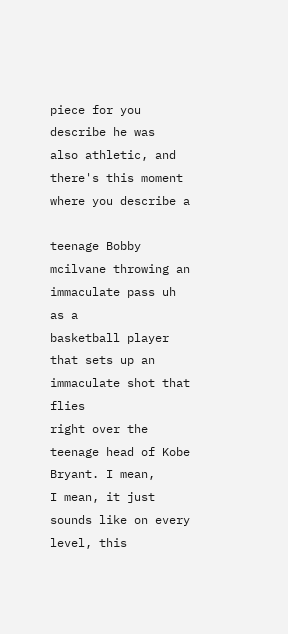piece for you describe he was
also athletic, and there's this moment where you describe a

teenage Bobby mcilvane throwing an immaculate pass uh as a
basketball player that sets up an immaculate shot that flies
right over the teenage head of Kobe Bryant. I mean,
I mean, it just sounds like on every level, this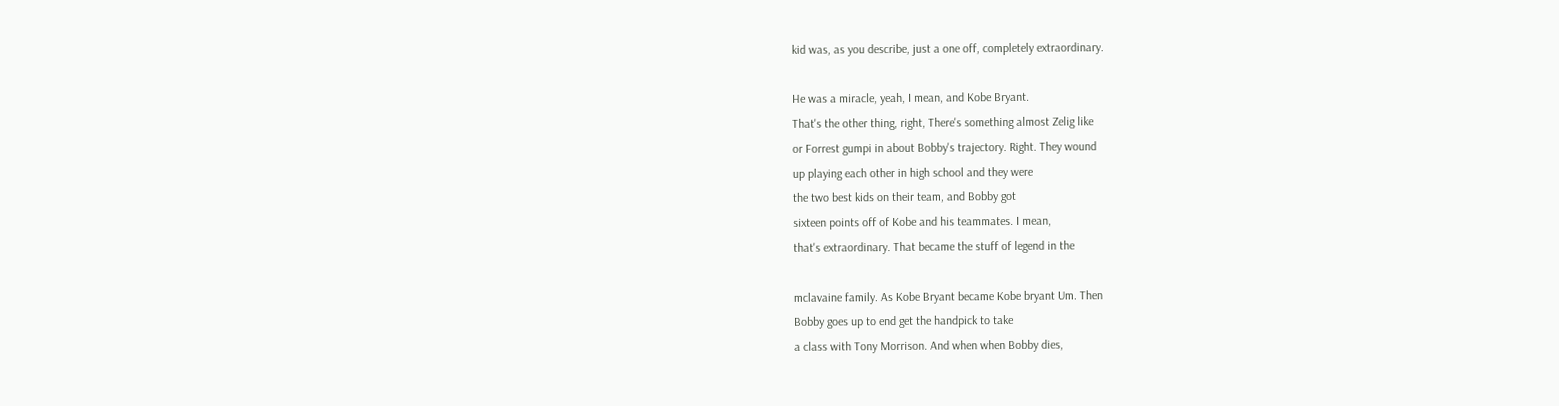kid was, as you describe, just a one off, completely extraordinary.

He was a miracle, yeah, I mean, and Kobe Bryant.
That's the other thing, right, There's something almost Zelig like
or Forrest gumpi in about Bobby's trajectory. Right. They wound
up playing each other in high school and they were
the two best kids on their team, and Bobby got
sixteen points off of Kobe and his teammates. I mean,
that's extraordinary. That became the stuff of legend in the

mclavaine family. As Kobe Bryant became Kobe bryant Um. Then
Bobby goes up to end get the handpick to take
a class with Tony Morrison. And when when Bobby dies,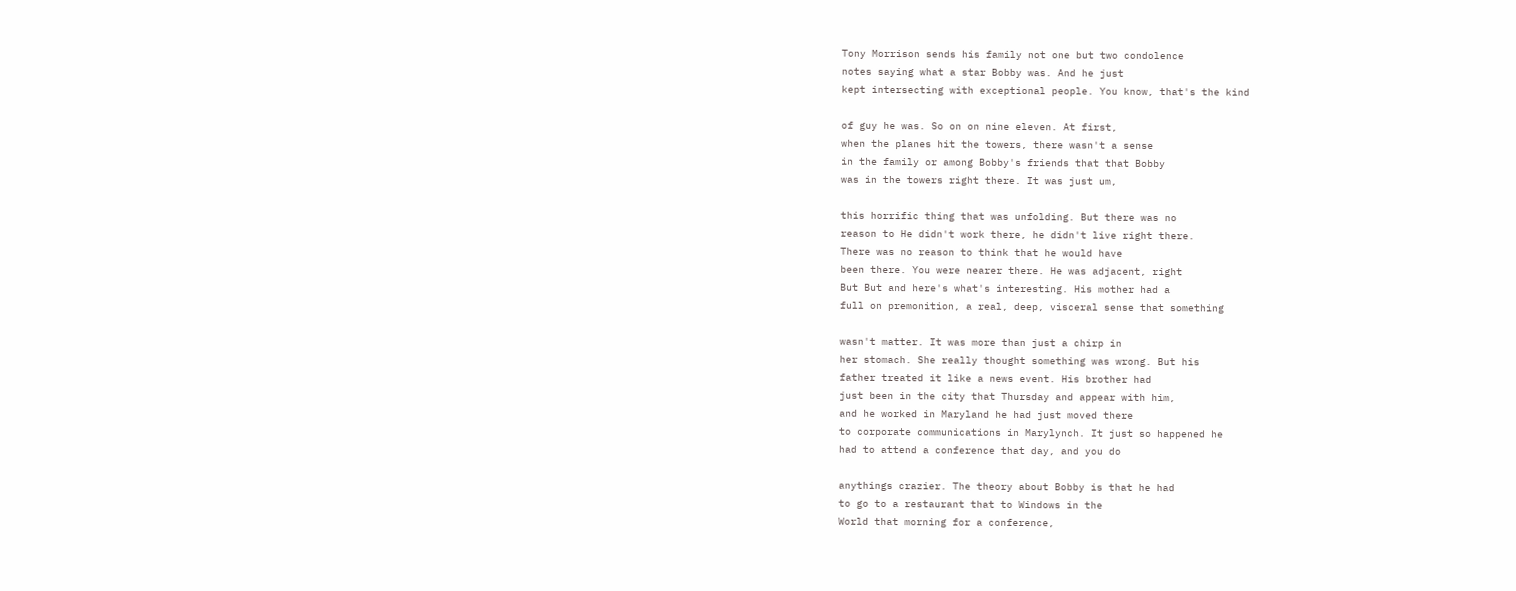Tony Morrison sends his family not one but two condolence
notes saying what a star Bobby was. And he just
kept intersecting with exceptional people. You know, that's the kind

of guy he was. So on on nine eleven. At first,
when the planes hit the towers, there wasn't a sense
in the family or among Bobby's friends that that Bobby
was in the towers right there. It was just um,

this horrific thing that was unfolding. But there was no
reason to He didn't work there, he didn't live right there.
There was no reason to think that he would have
been there. You were nearer there. He was adjacent, right
But But and here's what's interesting. His mother had a
full on premonition, a real, deep, visceral sense that something

wasn't matter. It was more than just a chirp in
her stomach. She really thought something was wrong. But his
father treated it like a news event. His brother had
just been in the city that Thursday and appear with him,
and he worked in Maryland he had just moved there
to corporate communications in Marylynch. It just so happened he
had to attend a conference that day, and you do

anythings crazier. The theory about Bobby is that he had
to go to a restaurant that to Windows in the
World that morning for a conference,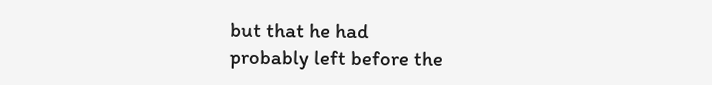but that he had
probably left before the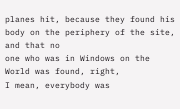planes hit, because they found his
body on the periphery of the site, and that no
one who was in Windows on the World was found, right,
I mean, everybody was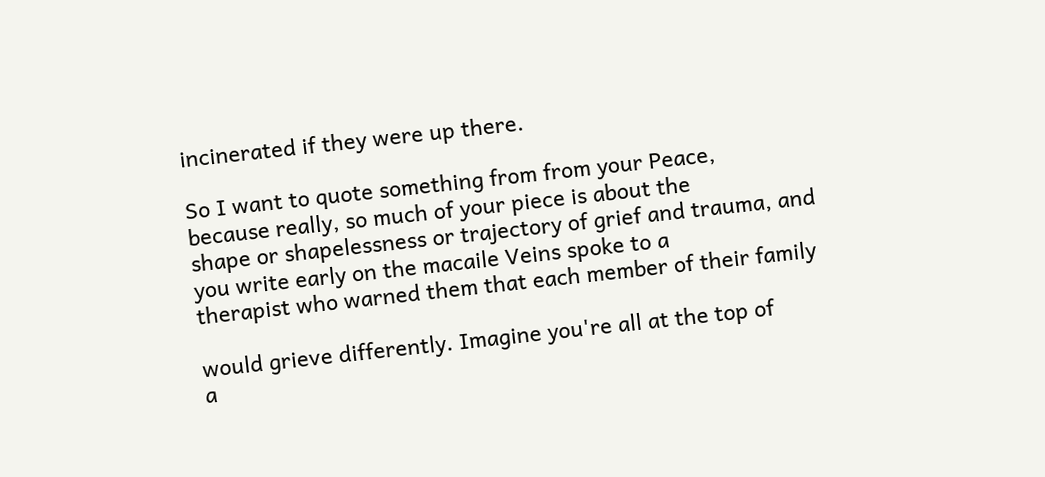incinerated if they were up there.

So I want to quote something from from your Peace,
because really, so much of your piece is about the
shape or shapelessness or trajectory of grief and trauma, and
you write early on the macaile Veins spoke to a
therapist who warned them that each member of their family

would grieve differently. Imagine you're all at the top of
a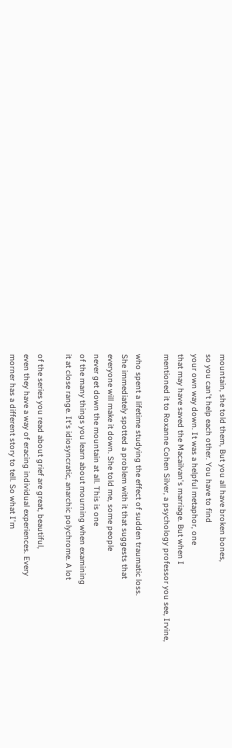mountain, she told them, But you all have broken bones,
so you can't help each other. You have to find
your own way down. It was a helpful metaphor, one
that may have saved the Macailvan's marriage. But when I
mentioned it to Roxanne Cohen Silver, a psychology professor you see, Irvine,

who spent a lifetime studying the effect of sudden traumatic loss.
She immediately spotted a problem with it that suggests that
everyone will make it down. She told me, some people
never get down the mountain at all. This is one
of the many things you learn about mourning when examining
it at close range. It's idiosyncratic, anarchic polychrome. A lot

of the series you read about grief are great, beautiful,
even they have a way of eracing individual experiences. Every
morner has a different story to tell. So what I'm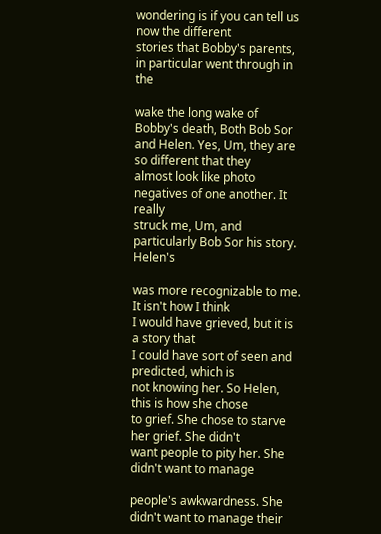wondering is if you can tell us now the different
stories that Bobby's parents, in particular went through in the

wake the long wake of Bobby's death, Both Bob Sor
and Helen. Yes, Um, they are so different that they
almost look like photo negatives of one another. It really
struck me, Um, and particularly Bob Sor his story. Helen's

was more recognizable to me. It isn't how I think
I would have grieved, but it is a story that
I could have sort of seen and predicted, which is
not knowing her. So Helen, this is how she chose
to grief. She chose to starve her grief. She didn't
want people to pity her. She didn't want to manage

people's awkwardness. She didn't want to manage their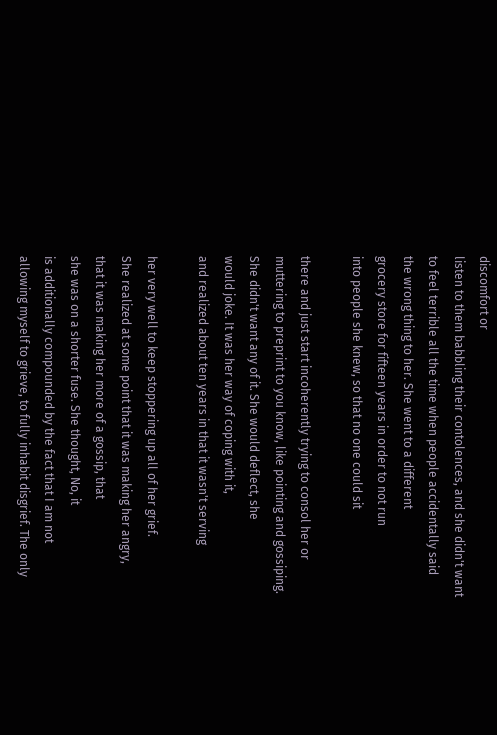discomfort or
listen to them babbling their contolences, and she didn't want
to feel terrible all the time when people accidentally said
the wrong thing to her. She went to a different
grocery store for fifteen years in order to not run
into people she knew, so that no one could sit

there and just start incoherently trying to consol her or
muttering to preprint to you know, like pointing and gossiping.
She didn't want any of it. She would deflect, she
would joke. It was her way of coping with it,
and realized about ten years in that it wasn't serving

her very well to keep stoppering up all of her grief.
She realized at some point that it was making her angry,
that it was making her more of a gossip, that
she was on a shorter fuse. She thought, No, it
is additionally compounded by the fact that I am not
allowing myself to grieve, to fully inhabit disgrief. The only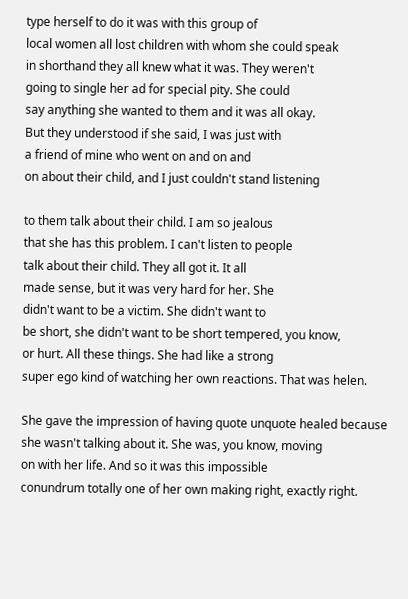type herself to do it was with this group of
local women all lost children with whom she could speak
in shorthand they all knew what it was. They weren't
going to single her ad for special pity. She could
say anything she wanted to them and it was all okay.
But they understood if she said, I was just with
a friend of mine who went on and on and
on about their child, and I just couldn't stand listening

to them talk about their child. I am so jealous
that she has this problem. I can't listen to people
talk about their child. They all got it. It all
made sense, but it was very hard for her. She
didn't want to be a victim. She didn't want to
be short, she didn't want to be short tempered, you know,
or hurt. All these things. She had like a strong
super ego kind of watching her own reactions. That was helen.

She gave the impression of having quote unquote healed because
she wasn't talking about it. She was, you know, moving
on with her life. And so it was this impossible
conundrum totally one of her own making right, exactly right.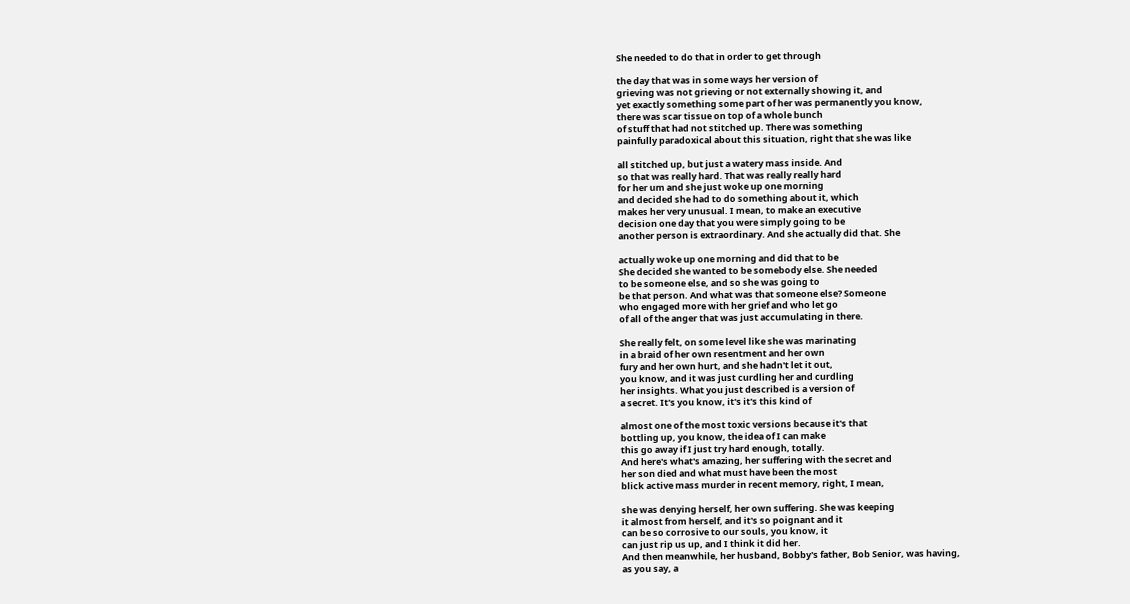She needed to do that in order to get through

the day that was in some ways her version of
grieving was not grieving or not externally showing it, and
yet exactly something some part of her was permanently you know,
there was scar tissue on top of a whole bunch
of stuff that had not stitched up. There was something
painfully paradoxical about this situation, right that she was like

all stitched up, but just a watery mass inside. And
so that was really hard. That was really really hard
for her um and she just woke up one morning
and decided she had to do something about it, which
makes her very unusual. I mean, to make an executive
decision one day that you were simply going to be
another person is extraordinary. And she actually did that. She

actually woke up one morning and did that to be
She decided she wanted to be somebody else. She needed
to be someone else, and so she was going to
be that person. And what was that someone else? Someone
who engaged more with her grief and who let go
of all of the anger that was just accumulating in there.

She really felt, on some level like she was marinating
in a braid of her own resentment and her own
fury and her own hurt, and she hadn't let it out,
you know, and it was just curdling her and curdling
her insights. What you just described is a version of
a secret. It's you know, it's it's this kind of

almost one of the most toxic versions because it's that
bottling up, you know, the idea of I can make
this go away if I just try hard enough, totally.
And here's what's amazing, her suffering with the secret and
her son died and what must have been the most
blick active mass murder in recent memory, right, I mean,

she was denying herself, her own suffering. She was keeping
it almost from herself, and it's so poignant and it
can be so corrosive to our souls, you know, it
can just rip us up, and I think it did her.
And then meanwhile, her husband, Bobby's father, Bob Senior, was having,
as you say, a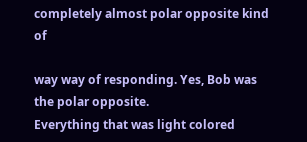completely almost polar opposite kind of

way way of responding. Yes, Bob was the polar opposite.
Everything that was light colored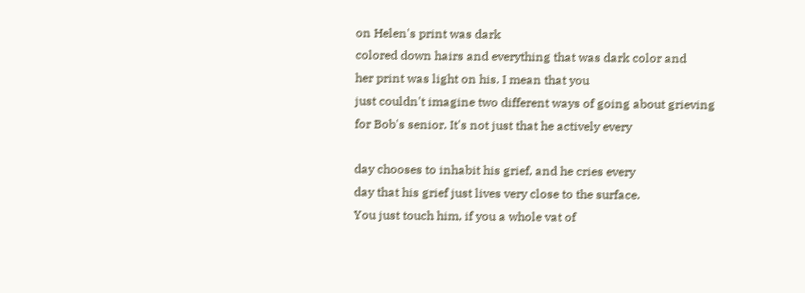on Helen's print was dark
colored down hairs and everything that was dark color and
her print was light on his. I mean that you
just couldn't imagine two different ways of going about grieving
for Bob's senior. It's not just that he actively every

day chooses to inhabit his grief, and he cries every
day that his grief just lives very close to the surface.
You just touch him, if you a whole vat of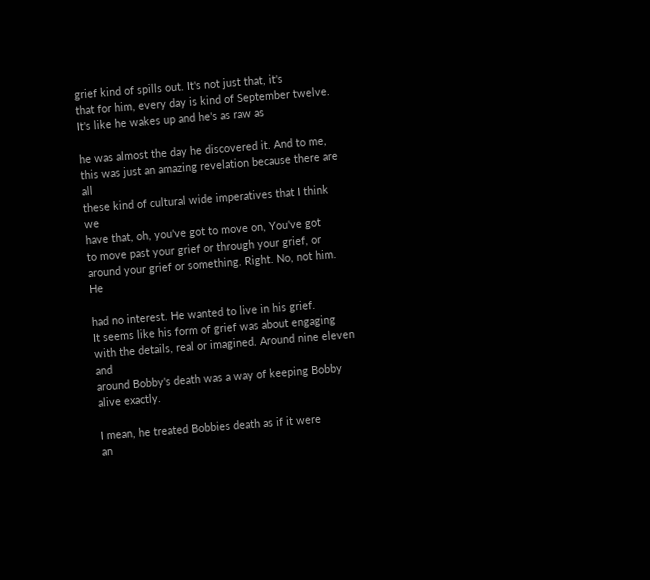grief kind of spills out. It's not just that, it's
that for him, every day is kind of September twelve.
It's like he wakes up and he's as raw as

he was almost the day he discovered it. And to me,
this was just an amazing revelation because there are all
these kind of cultural wide imperatives that I think we
have that, oh, you've got to move on, You've got
to move past your grief or through your grief, or
around your grief or something. Right. No, not him. He

had no interest. He wanted to live in his grief.
It seems like his form of grief was about engaging
with the details, real or imagined. Around nine eleven and
around Bobby's death was a way of keeping Bobby alive exactly.

I mean, he treated Bobbies death as if it were
an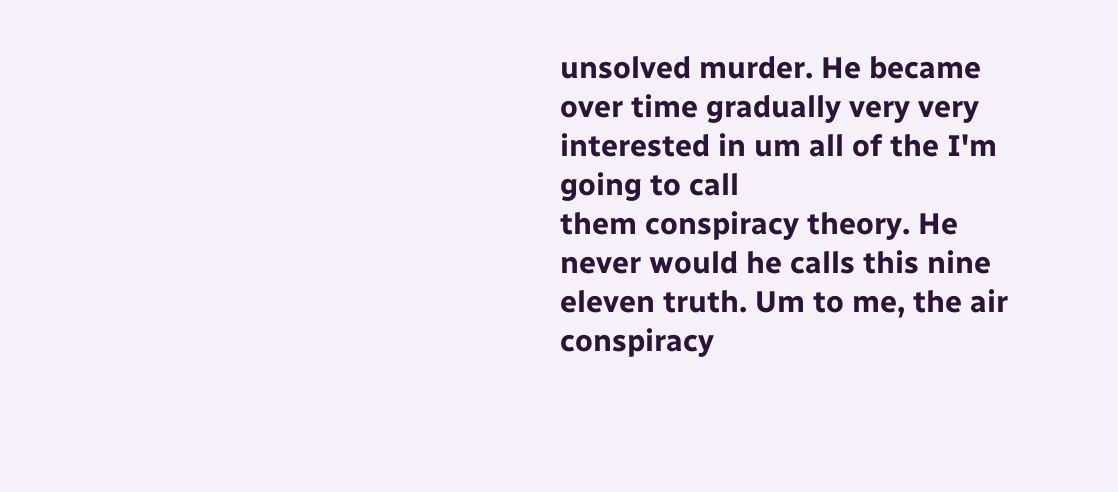unsolved murder. He became over time gradually very very
interested in um all of the I'm going to call
them conspiracy theory. He never would he calls this nine
eleven truth. Um to me, the air conspiracy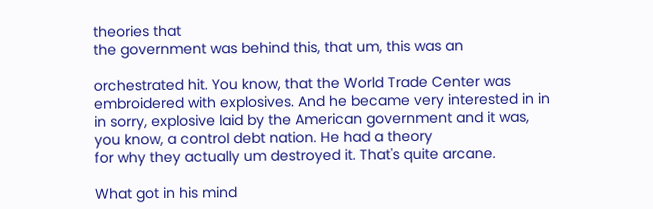theories that
the government was behind this, that um, this was an

orchestrated hit. You know, that the World Trade Center was
embroidered with explosives. And he became very interested in in
in sorry, explosive laid by the American government and it was,
you know, a control debt nation. He had a theory
for why they actually um destroyed it. That's quite arcane.

What got in his mind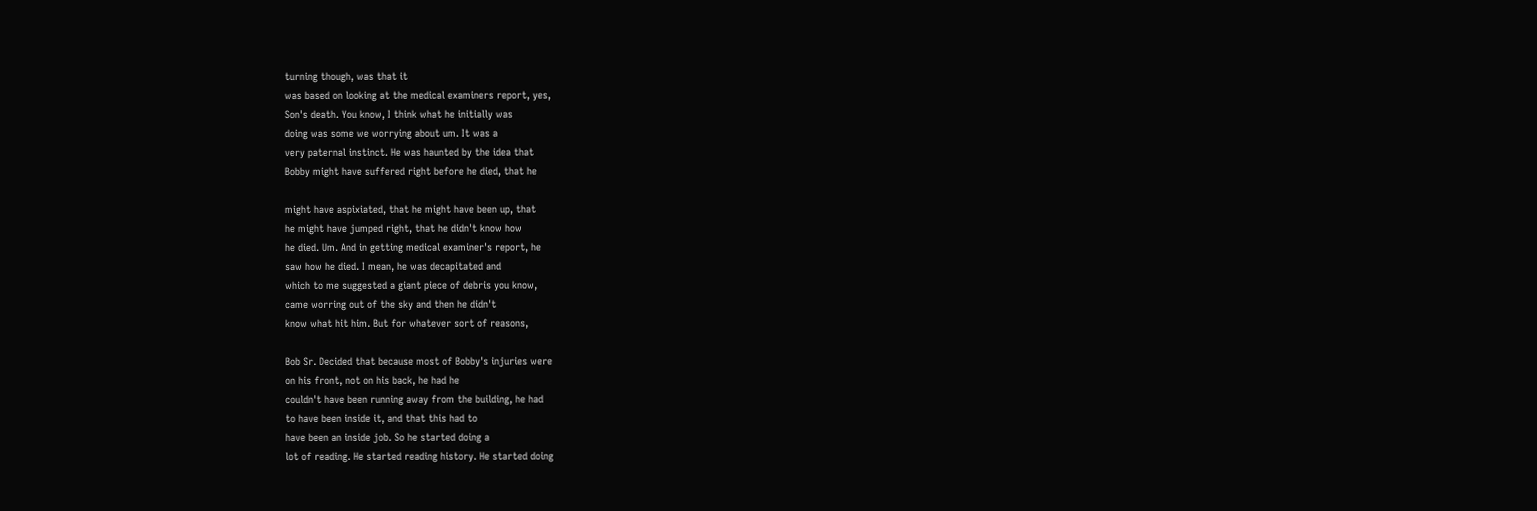turning though, was that it
was based on looking at the medical examiners report, yes,
Son's death. You know, I think what he initially was
doing was some we worrying about um. It was a
very paternal instinct. He was haunted by the idea that
Bobby might have suffered right before he died, that he

might have aspixiated, that he might have been up, that
he might have jumped right, that he didn't know how
he died. Um. And in getting medical examiner's report, he
saw how he died. I mean, he was decapitated and
which to me suggested a giant piece of debris you know,
came worring out of the sky and then he didn't
know what hit him. But for whatever sort of reasons,

Bob Sr. Decided that because most of Bobby's injuries were
on his front, not on his back, he had he
couldn't have been running away from the building, he had
to have been inside it, and that this had to
have been an inside job. So he started doing a
lot of reading. He started reading history. He started doing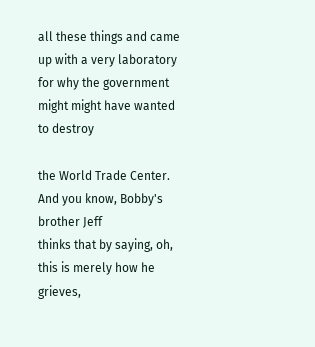all these things and came up with a very laboratory
for why the government might might have wanted to destroy

the World Trade Center. And you know, Bobby's brother Jeff
thinks that by saying, oh, this is merely how he grieves,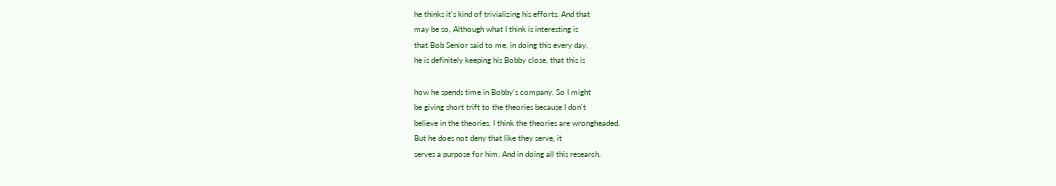he thinks it's kind of trivializing his efforts. And that
may be so, Although what I think is interesting is
that Bob Senior said to me, in doing this every day,
he is definitely keeping his Bobby close, that this is

how he spends time in Bobby's company. So I might
be giving short trift to the theories because I don't
believe in the theories. I think the theories are wrongheaded.
But he does not deny that like they serve, it
serves a purpose for him. And in doing all this research,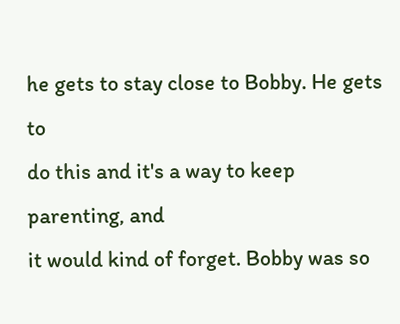he gets to stay close to Bobby. He gets to
do this and it's a way to keep parenting, and
it would kind of forget. Bobby was so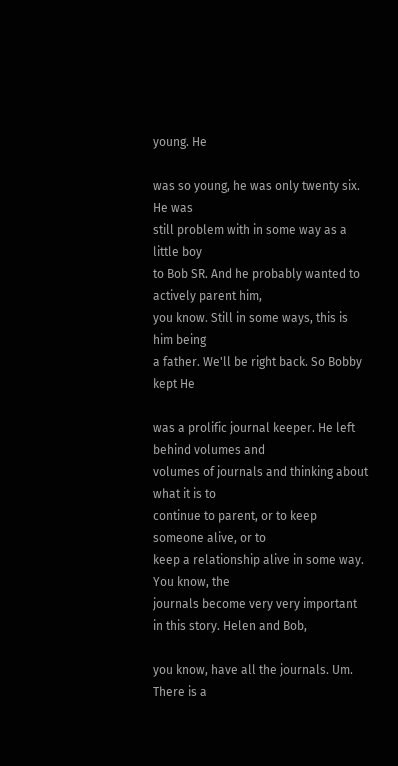young. He

was so young, he was only twenty six. He was
still problem with in some way as a little boy
to Bob SR. And he probably wanted to actively parent him,
you know. Still in some ways, this is him being
a father. We'll be right back. So Bobby kept He

was a prolific journal keeper. He left behind volumes and
volumes of journals and thinking about what it is to
continue to parent, or to keep someone alive, or to
keep a relationship alive in some way. You know, the
journals become very very important in this story. Helen and Bob,

you know, have all the journals. Um. There is a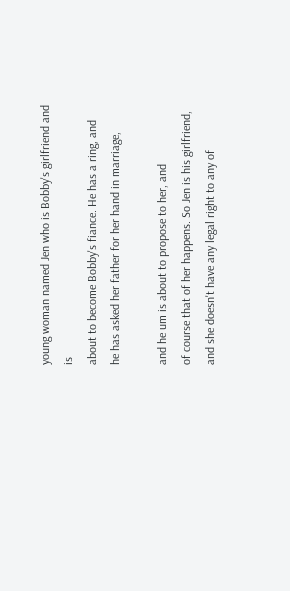young woman named Jen who is Bobby's girlfriend and is
about to become Bobby's fiance. He has a ring, and
he has asked her father for her hand in marriage,

and he um is about to propose to her, and
of course that of her happens. So Jen is his girlfriend,
and she doesn't have any legal right to any of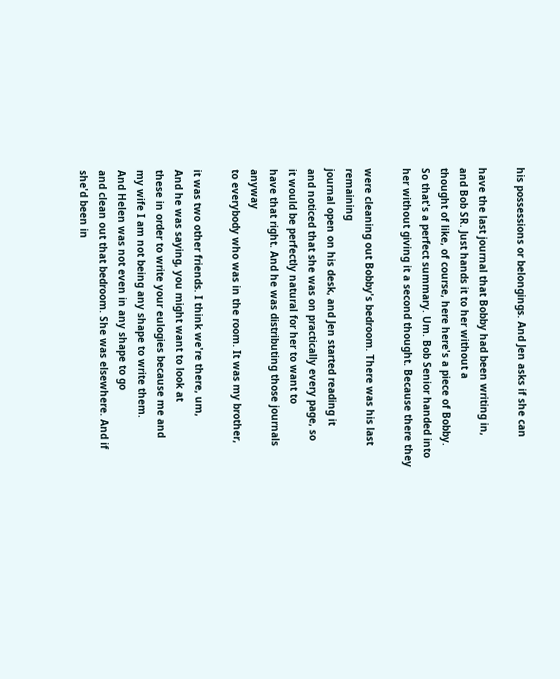his possessions or belongings. And Jen asks if she can

have the last journal that Bobby had been writing in,
and Bob SR. Just hands it to her without a
thought of like, of course, here here's a piece of Bobby.
So that's a perfect summary. Um. Bob Senior handed into
her without giving it a second thought. Because there they

were cleaning out Bobby's bedroom. There was his last remaining
journal open on his desk, and Jen started reading it
and noticed that she was on practically every page, so
it would be perfectly natural for her to want to
have that right. And he was distributing those journals anyway
to everybody who was in the room. It was my brother,

it was two other friends. I think we're there, um,
And he was saying, you might want to look at
these in order to write your eulogies because me and
my wife I am not being any shape to write them.
And Helen was not even in any shape to go
and clean out that bedroom. She was elsewhere. And if
she'd been in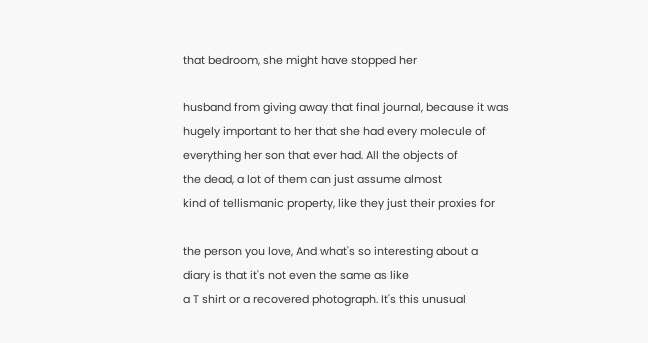that bedroom, she might have stopped her

husband from giving away that final journal, because it was
hugely important to her that she had every molecule of
everything her son that ever had. All the objects of
the dead, a lot of them can just assume almost
kind of tellismanic property, like they just their proxies for

the person you love, And what's so interesting about a
diary is that it's not even the same as like
a T shirt or a recovered photograph. It's this unusual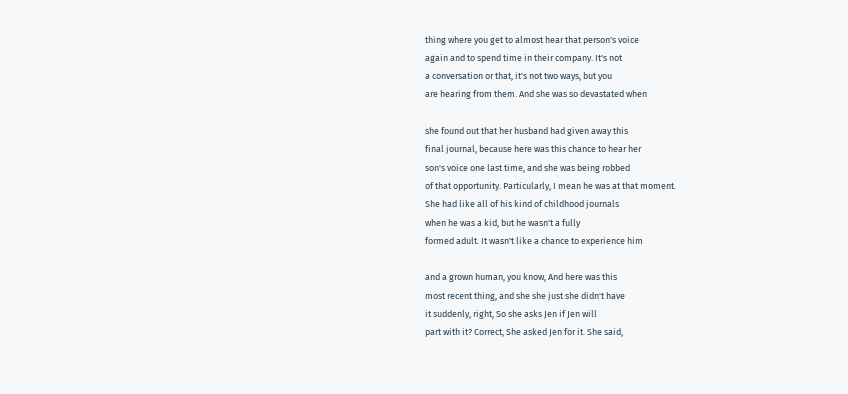thing where you get to almost hear that person's voice
again and to spend time in their company. It's not
a conversation or that, it's not two ways, but you
are hearing from them. And she was so devastated when

she found out that her husband had given away this
final journal, because here was this chance to hear her
son's voice one last time, and she was being robbed
of that opportunity. Particularly, I mean he was at that moment.
She had like all of his kind of childhood journals
when he was a kid, but he wasn't a fully
formed adult. It wasn't like a chance to experience him

and a grown human, you know, And here was this
most recent thing, and she she just she didn't have
it suddenly, right, So she asks Jen if Jen will
part with it? Correct, She asked Jen for it. She said,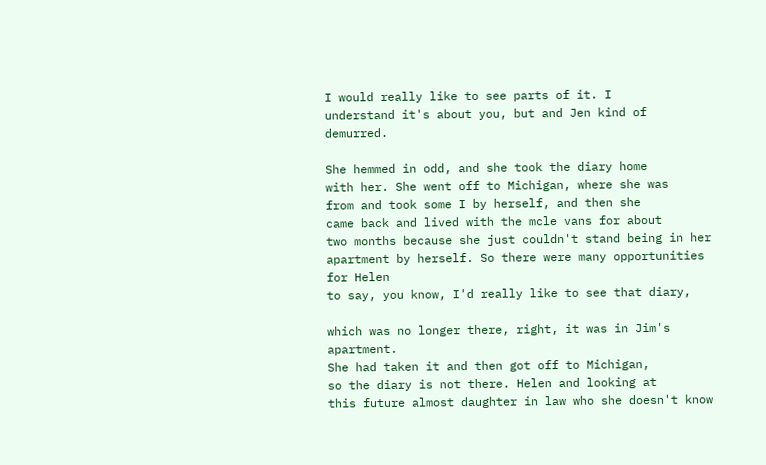I would really like to see parts of it. I
understand it's about you, but and Jen kind of demurred.

She hemmed in odd, and she took the diary home
with her. She went off to Michigan, where she was
from and took some I by herself, and then she
came back and lived with the mcle vans for about
two months because she just couldn't stand being in her
apartment by herself. So there were many opportunities for Helen
to say, you know, I'd really like to see that diary,

which was no longer there, right, it was in Jim's apartment.
She had taken it and then got off to Michigan,
so the diary is not there. Helen and looking at
this future almost daughter in law who she doesn't know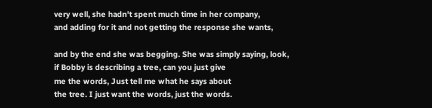very well, she hadn't spent much time in her company,
and adding for it and not getting the response she wants,

and by the end she was begging. She was simply saying, look,
if Bobby is describing a tree, can you just give
me the words, Just tell me what he says about
the tree. I just want the words, just the words.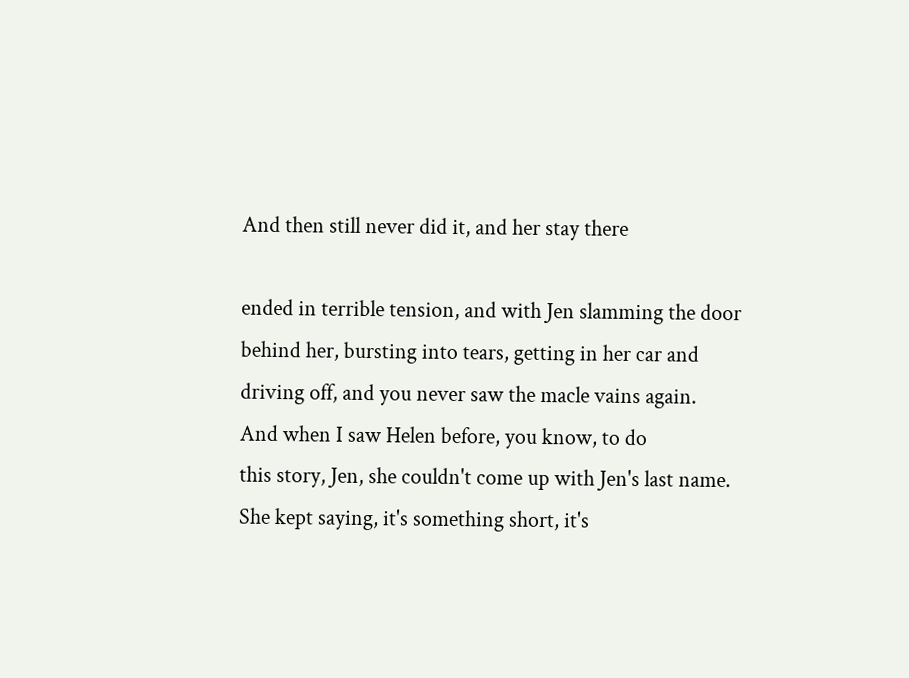And then still never did it, and her stay there

ended in terrible tension, and with Jen slamming the door
behind her, bursting into tears, getting in her car and
driving off, and you never saw the macle vains again.
And when I saw Helen before, you know, to do
this story, Jen, she couldn't come up with Jen's last name.
She kept saying, it's something short, it's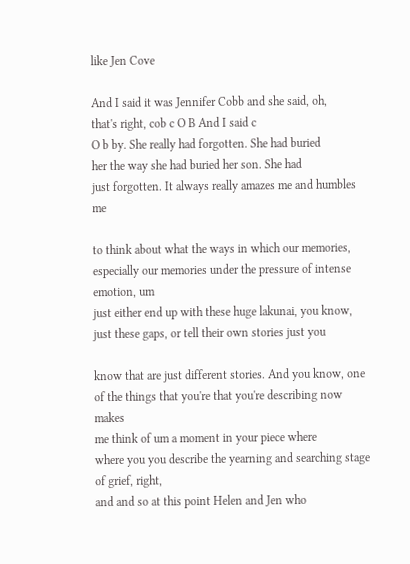like Jen Cove

And I said it was Jennifer Cobb and she said, oh,
that's right, cob c O B And I said c
O b by. She really had forgotten. She had buried
her the way she had buried her son. She had
just forgotten. It always really amazes me and humbles me

to think about what the ways in which our memories,
especially our memories under the pressure of intense emotion, um
just either end up with these huge lakunai, you know,
just these gaps, or tell their own stories just you

know that are just different stories. And you know, one
of the things that you're that you're describing now makes
me think of um a moment in your piece where
where you you describe the yearning and searching stage of grief, right,
and and so at this point Helen and Jen who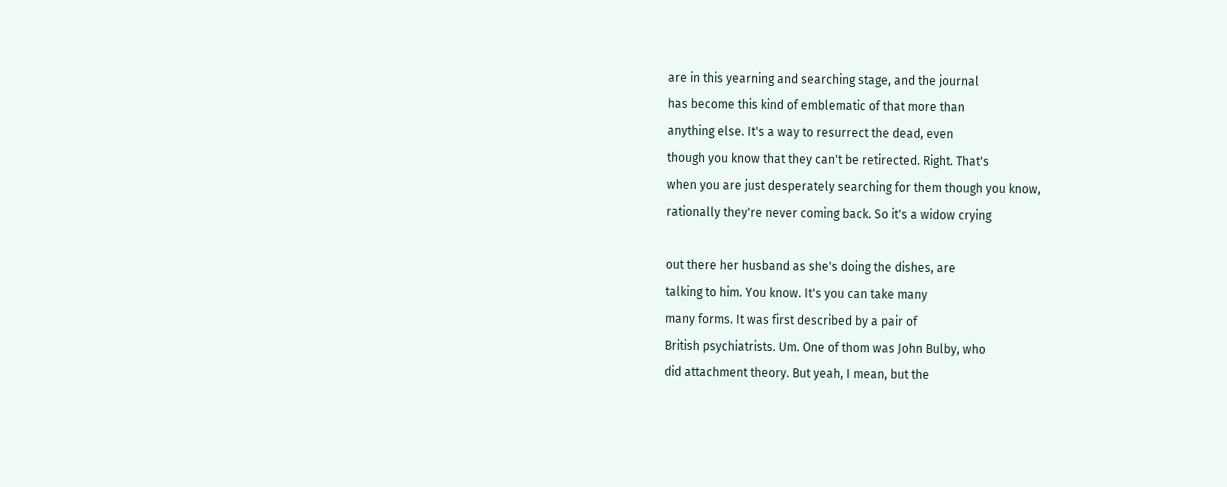are in this yearning and searching stage, and the journal
has become this kind of emblematic of that more than
anything else. It's a way to resurrect the dead, even
though you know that they can't be retirected. Right. That's
when you are just desperately searching for them though you know,
rationally they're never coming back. So it's a widow crying

out there her husband as she's doing the dishes, are
talking to him. You know. It's you can take many
many forms. It was first described by a pair of
British psychiatrists. Um. One of thom was John Bulby, who
did attachment theory. But yeah, I mean, but the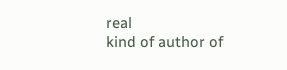real
kind of author of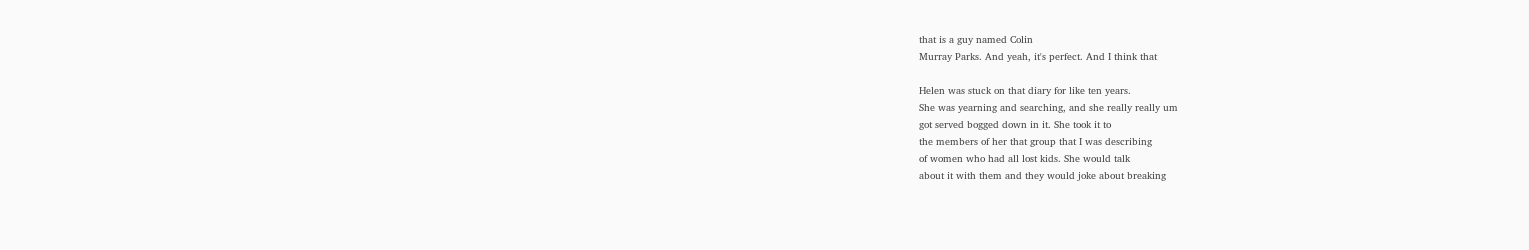that is a guy named Colin
Murray Parks. And yeah, it's perfect. And I think that

Helen was stuck on that diary for like ten years.
She was yearning and searching, and she really really um
got served bogged down in it. She took it to
the members of her that group that I was describing
of women who had all lost kids. She would talk
about it with them and they would joke about breaking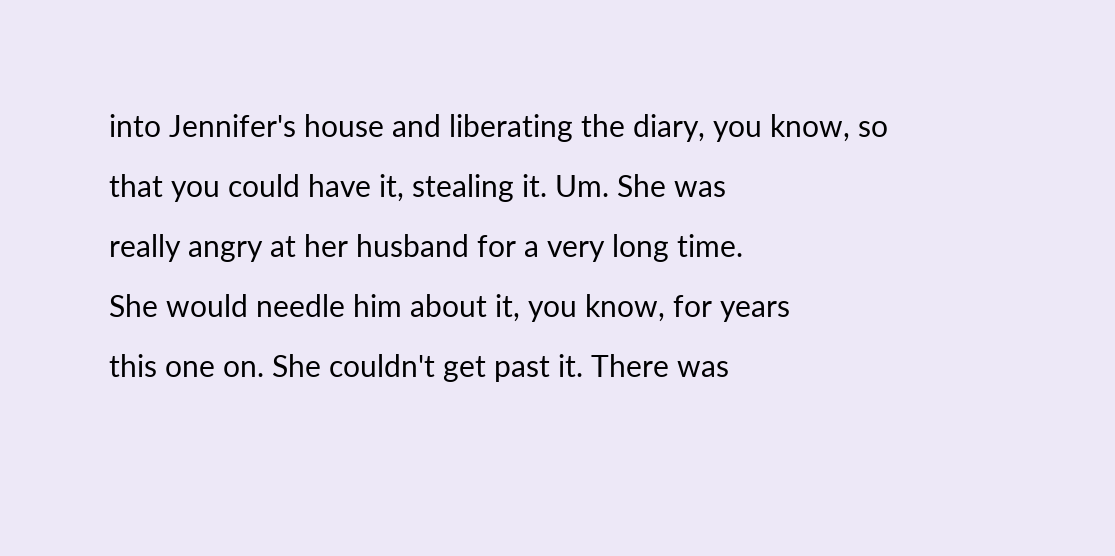into Jennifer's house and liberating the diary, you know, so
that you could have it, stealing it. Um. She was
really angry at her husband for a very long time.
She would needle him about it, you know, for years
this one on. She couldn't get past it. There was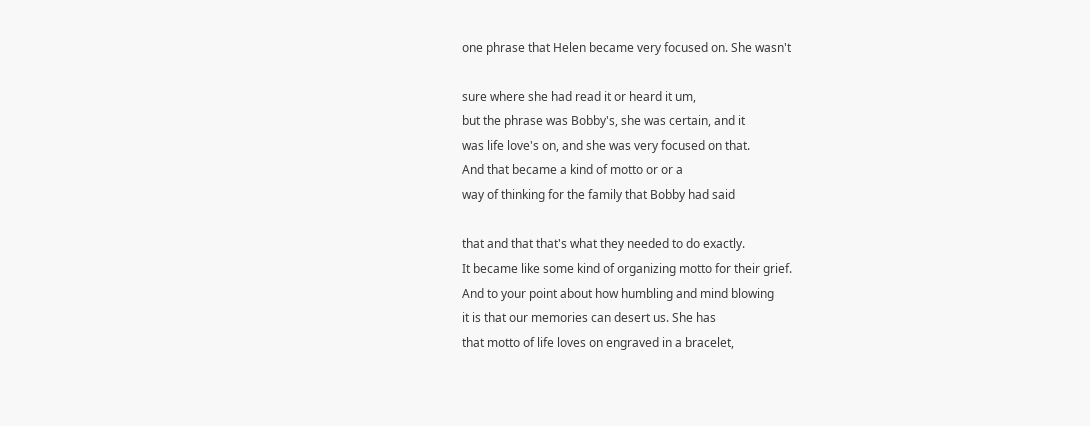one phrase that Helen became very focused on. She wasn't

sure where she had read it or heard it um,
but the phrase was Bobby's, she was certain, and it
was life love's on, and she was very focused on that.
And that became a kind of motto or or a
way of thinking for the family that Bobby had said

that and that that's what they needed to do exactly.
It became like some kind of organizing motto for their grief.
And to your point about how humbling and mind blowing
it is that our memories can desert us. She has
that motto of life loves on engraved in a bracelet,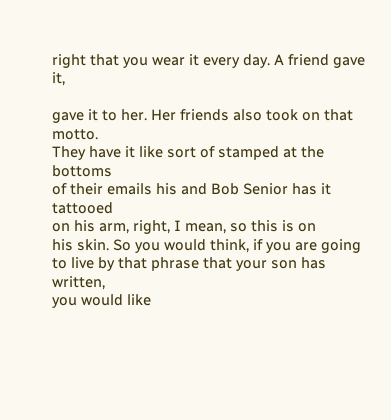right that you wear it every day. A friend gave it,

gave it to her. Her friends also took on that motto.
They have it like sort of stamped at the bottoms
of their emails his and Bob Senior has it tattooed
on his arm, right, I mean, so this is on
his skin. So you would think, if you are going
to live by that phrase that your son has written,
you would like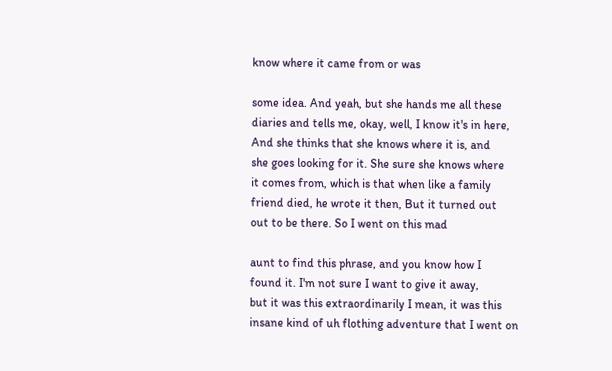know where it came from or was

some idea. And yeah, but she hands me all these
diaries and tells me, okay, well, I know it's in here,
And she thinks that she knows where it is, and
she goes looking for it. She sure she knows where
it comes from, which is that when like a family
friend died, he wrote it then, But it turned out
out to be there. So I went on this mad

aunt to find this phrase, and you know how I
found it. I'm not sure I want to give it away,
but it was this extraordinarily I mean, it was this
insane kind of uh flothing adventure that I went on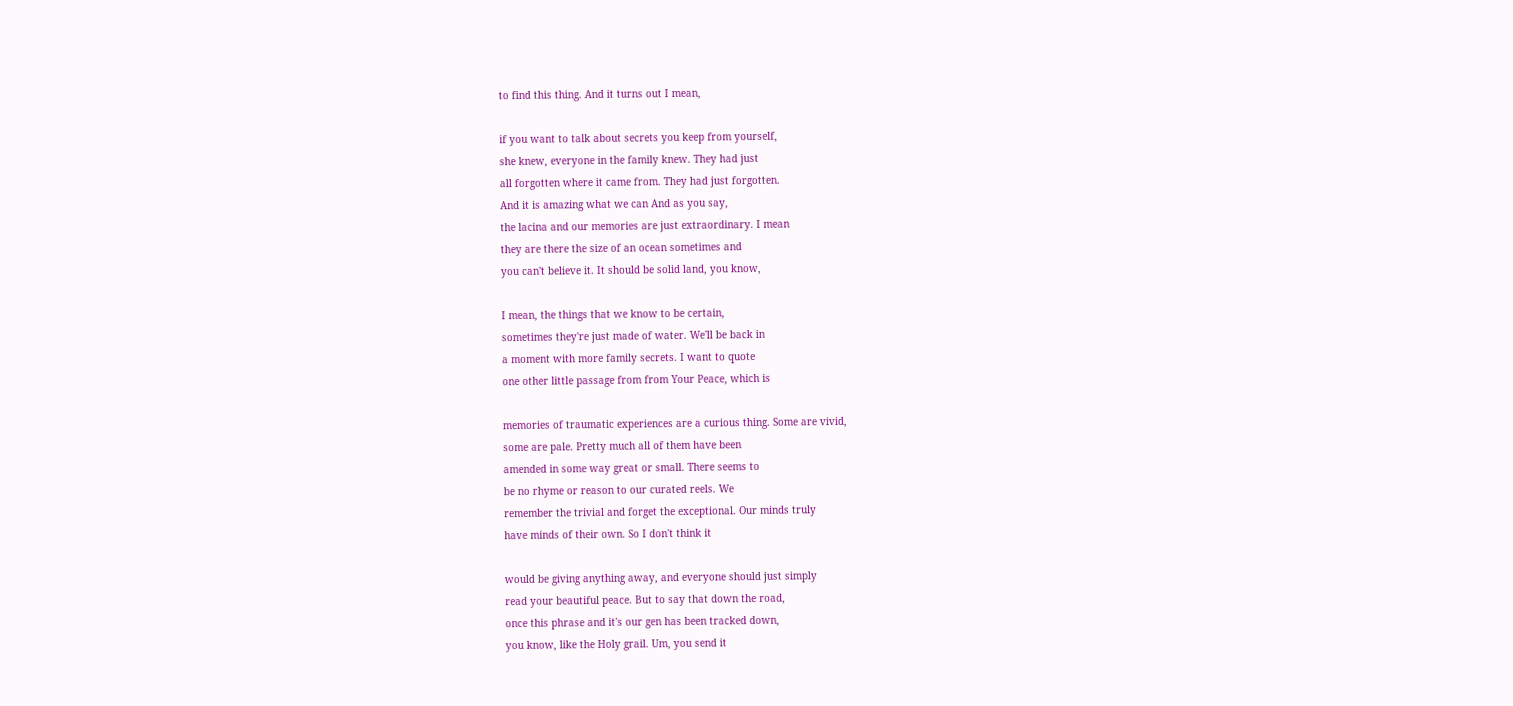to find this thing. And it turns out I mean,

if you want to talk about secrets you keep from yourself,
she knew, everyone in the family knew. They had just
all forgotten where it came from. They had just forgotten.
And it is amazing what we can And as you say,
the lacina and our memories are just extraordinary. I mean
they are there the size of an ocean sometimes and
you can't believe it. It should be solid land, you know,

I mean, the things that we know to be certain,
sometimes they're just made of water. We'll be back in
a moment with more family secrets. I want to quote
one other little passage from from Your Peace, which is

memories of traumatic experiences are a curious thing. Some are vivid,
some are pale. Pretty much all of them have been
amended in some way great or small. There seems to
be no rhyme or reason to our curated reels. We
remember the trivial and forget the exceptional. Our minds truly
have minds of their own. So I don't think it

would be giving anything away, and everyone should just simply
read your beautiful peace. But to say that down the road,
once this phrase and it's our gen has been tracked down,
you know, like the Holy grail. Um, you send it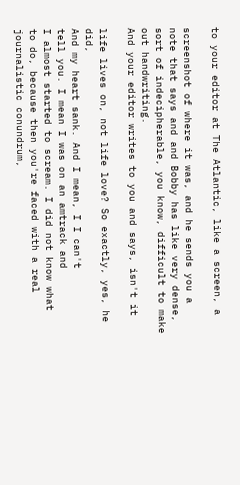to your editor at The Atlantic, like a screen, a

screenshot of where it was, and he sends you a
note that says and and Bobby has like very dense,
sort of indecipherable, you know, difficult to make out handwriting.
And your editor writes to you and says, isn't it

life lives on, not life love? So exactly, yes, he did,
And my heart sank. And I mean, I I can't
tell you. I mean I was on an amtrack and
I almost started to scream. I did not know what
to do, because then you're faced with a real journalistic conundrum,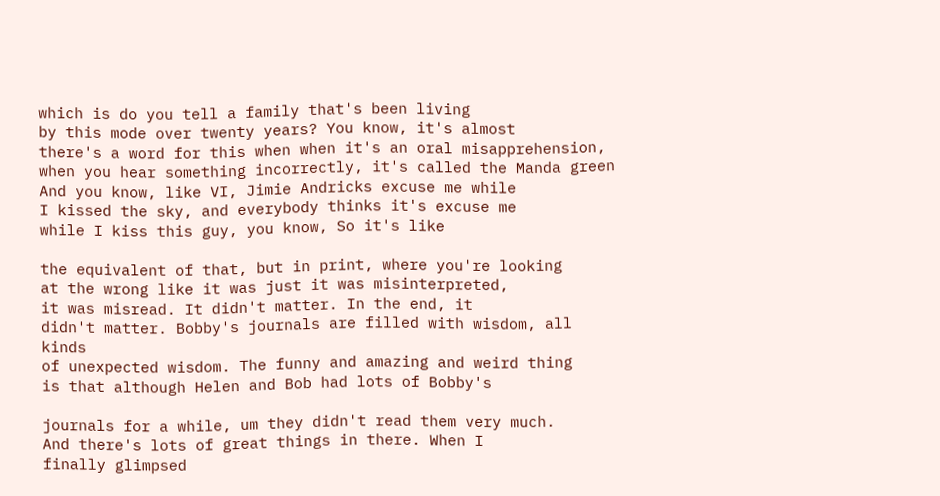which is do you tell a family that's been living
by this mode over twenty years? You know, it's almost
there's a word for this when when it's an oral misapprehension,
when you hear something incorrectly, it's called the Manda green
And you know, like VI, Jimie Andricks excuse me while
I kissed the sky, and everybody thinks it's excuse me
while I kiss this guy, you know, So it's like

the equivalent of that, but in print, where you're looking
at the wrong like it was just it was misinterpreted,
it was misread. It didn't matter. In the end, it
didn't matter. Bobby's journals are filled with wisdom, all kinds
of unexpected wisdom. The funny and amazing and weird thing
is that although Helen and Bob had lots of Bobby's

journals for a while, um they didn't read them very much.
And there's lots of great things in there. When I
finally glimpsed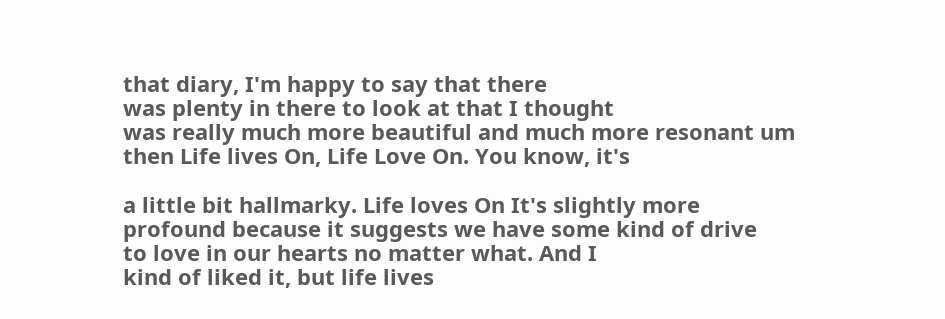that diary, I'm happy to say that there
was plenty in there to look at that I thought
was really much more beautiful and much more resonant um
then Life lives On, Life Love On. You know, it's

a little bit hallmarky. Life loves On It's slightly more
profound because it suggests we have some kind of drive
to love in our hearts no matter what. And I
kind of liked it, but life lives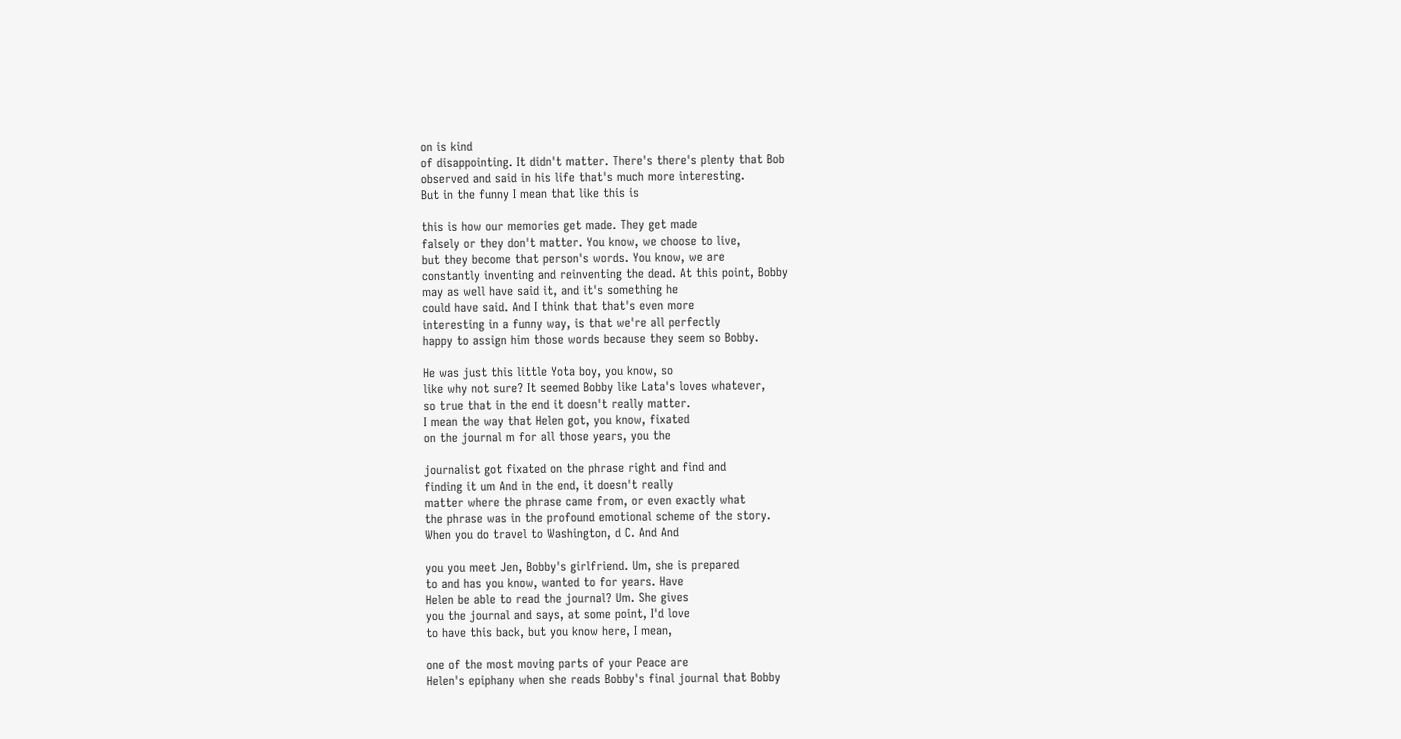on is kind
of disappointing. It didn't matter. There's there's plenty that Bob
observed and said in his life that's much more interesting.
But in the funny I mean that like this is

this is how our memories get made. They get made
falsely or they don't matter. You know, we choose to live,
but they become that person's words. You know, we are
constantly inventing and reinventing the dead. At this point, Bobby
may as well have said it, and it's something he
could have said. And I think that that's even more
interesting in a funny way, is that we're all perfectly
happy to assign him those words because they seem so Bobby.

He was just this little Yota boy, you know, so
like why not sure? It seemed Bobby like Lata's loves whatever,
so true that in the end it doesn't really matter.
I mean the way that Helen got, you know, fixated
on the journal m for all those years, you the

journalist got fixated on the phrase right and find and
finding it um And in the end, it doesn't really
matter where the phrase came from, or even exactly what
the phrase was in the profound emotional scheme of the story.
When you do travel to Washington, d C. And And

you you meet Jen, Bobby's girlfriend. Um, she is prepared
to and has you know, wanted to for years. Have
Helen be able to read the journal? Um. She gives
you the journal and says, at some point, I'd love
to have this back, but you know here, I mean,

one of the most moving parts of your Peace are
Helen's epiphany when she reads Bobby's final journal that Bobby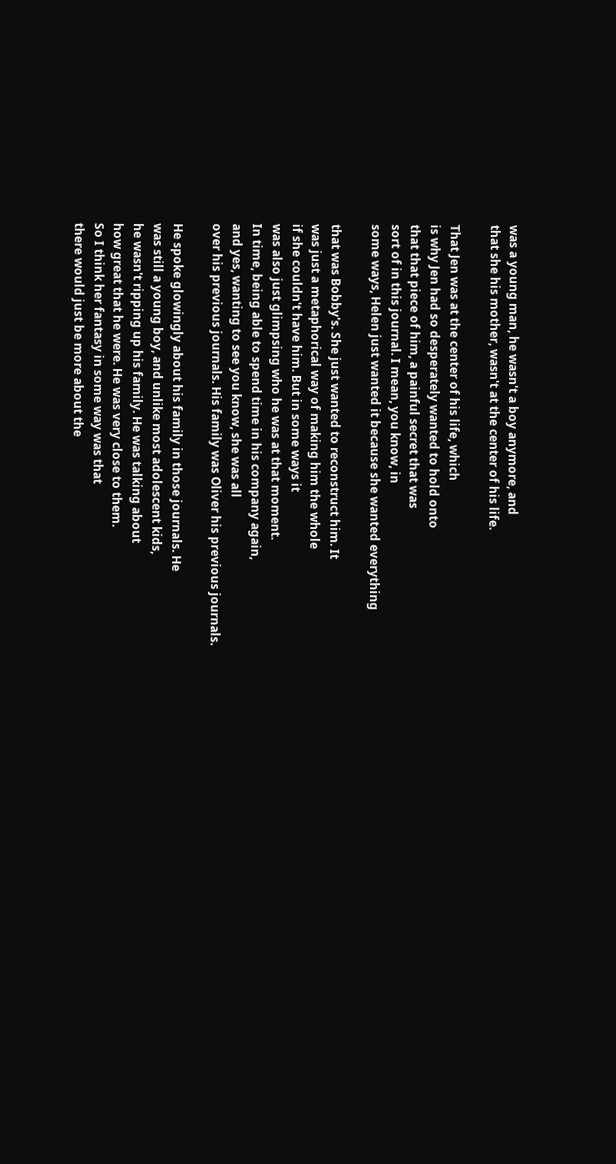was a young man, he wasn't a boy anymore, and
that she his mother, wasn't at the center of his life.

That Jen was at the center of his life, which
is why Jen had so desperately wanted to hold onto
that that piece of him, a painful secret that was
sort of in this journal. I mean, you know, in
some ways, Helen just wanted it because she wanted everything

that was Bobby's. She just wanted to reconstruct him. It
was just a metaphorical way of making him the whole
if she couldn't have him. But in some ways it
was also just glimpsing who he was at that moment.
In time, being able to spend time in his company again,
and yes, wanting to see you know, she was all
over his previous journals. His family was Oliver his previous journals.

He spoke glowingly about his family in those journals. He
was still a young boy, and unlike most adolescent kids,
he wasn't ripping up his family. He was talking about
how great that he were. He was very close to them.
So I think her fantasy in some way was that
there would just be more about the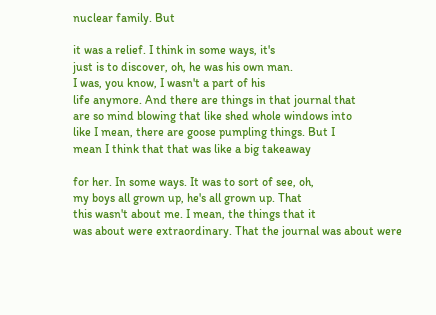nuclear family. But

it was a relief. I think in some ways, it's
just is to discover, oh, he was his own man.
I was, you know, I wasn't a part of his
life anymore. And there are things in that journal that
are so mind blowing that like shed whole windows into
like I mean, there are goose pumpling things. But I
mean I think that that was like a big takeaway

for her. In some ways. It was to sort of see, oh,
my boys all grown up, he's all grown up. That
this wasn't about me. I mean, the things that it
was about were extraordinary. That the journal was about were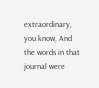extraordinary,
you know, And the words in that journal were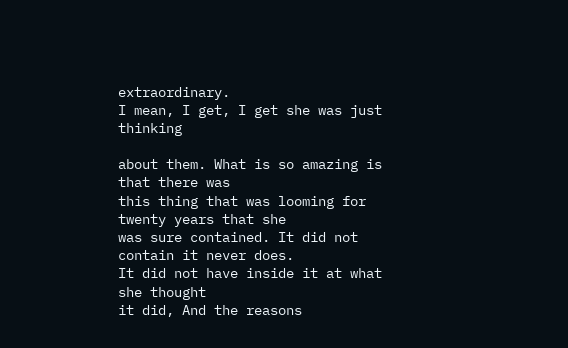extraordinary.
I mean, I get, I get she was just thinking

about them. What is so amazing is that there was
this thing that was looming for twenty years that she
was sure contained. It did not contain it never does.
It did not have inside it at what she thought
it did, And the reasons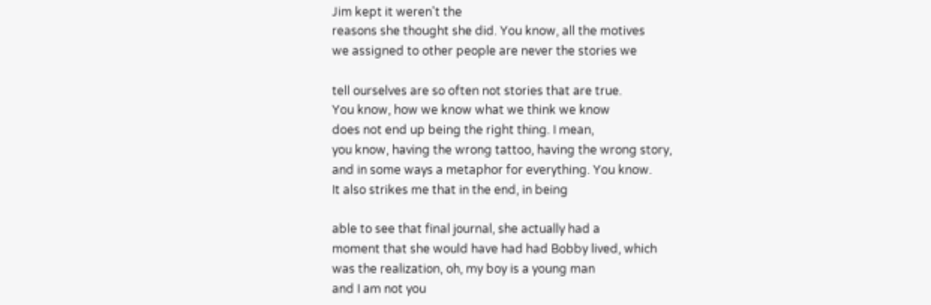Jim kept it weren't the
reasons she thought she did. You know, all the motives
we assigned to other people are never the stories we

tell ourselves are so often not stories that are true.
You know, how we know what we think we know
does not end up being the right thing. I mean,
you know, having the wrong tattoo, having the wrong story,
and in some ways a metaphor for everything. You know.
It also strikes me that in the end, in being

able to see that final journal, she actually had a
moment that she would have had had Bobby lived, which
was the realization, oh, my boy is a young man
and I am not you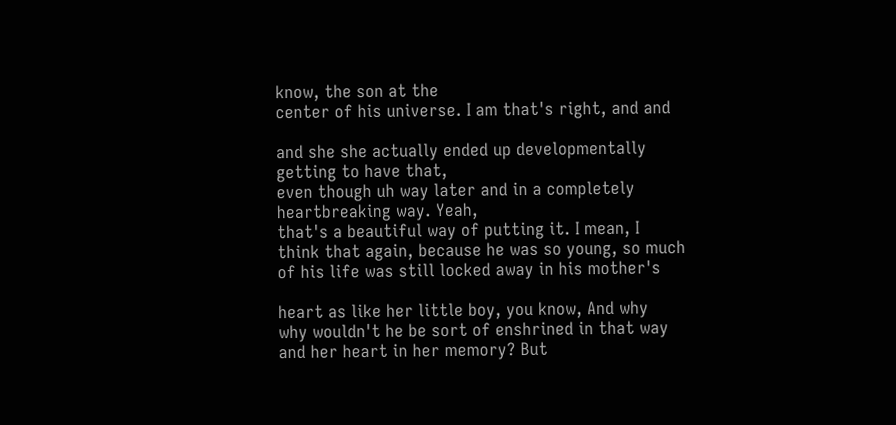know, the son at the
center of his universe. I am that's right, and and

and she she actually ended up developmentally getting to have that,
even though uh way later and in a completely heartbreaking way. Yeah,
that's a beautiful way of putting it. I mean, I
think that again, because he was so young, so much
of his life was still locked away in his mother's

heart as like her little boy, you know, And why
why wouldn't he be sort of enshrined in that way
and her heart in her memory? But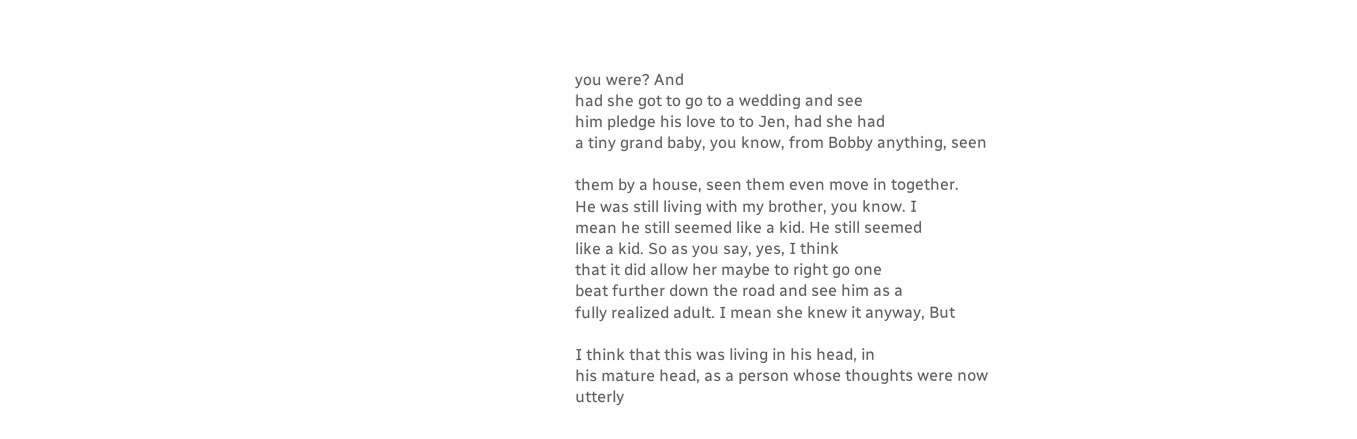you were? And
had she got to go to a wedding and see
him pledge his love to to Jen, had she had
a tiny grand baby, you know, from Bobby anything, seen

them by a house, seen them even move in together.
He was still living with my brother, you know. I
mean he still seemed like a kid. He still seemed
like a kid. So as you say, yes, I think
that it did allow her maybe to right go one
beat further down the road and see him as a
fully realized adult. I mean she knew it anyway, But

I think that this was living in his head, in
his mature head, as a person whose thoughts were now
utterly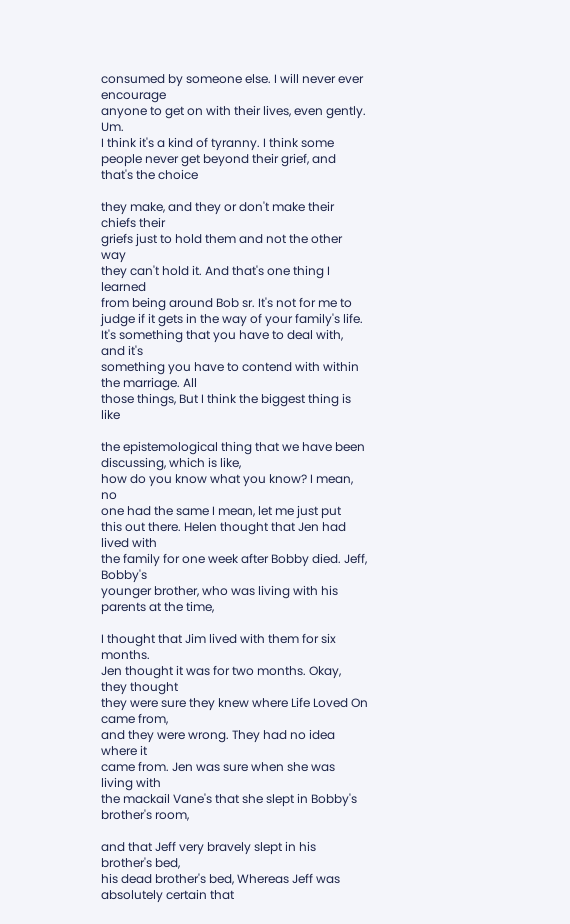consumed by someone else. I will never ever encourage
anyone to get on with their lives, even gently. Um.
I think it's a kind of tyranny. I think some
people never get beyond their grief, and that's the choice

they make, and they or don't make their chiefs their
griefs just to hold them and not the other way
they can't hold it. And that's one thing I learned
from being around Bob sr. It's not for me to
judge if it gets in the way of your family's life.
It's something that you have to deal with, and it's
something you have to contend with within the marriage. All
those things, But I think the biggest thing is like

the epistemological thing that we have been discussing, which is like,
how do you know what you know? I mean, no
one had the same I mean, let me just put
this out there. Helen thought that Jen had lived with
the family for one week after Bobby died. Jeff, Bobby's
younger brother, who was living with his parents at the time,

I thought that Jim lived with them for six months.
Jen thought it was for two months. Okay, they thought
they were sure they knew where Life Loved On came from,
and they were wrong. They had no idea where it
came from. Jen was sure when she was living with
the mackail Vane's that she slept in Bobby's brother's room,

and that Jeff very bravely slept in his brother's bed,
his dead brother's bed, Whereas Jeff was absolutely certain that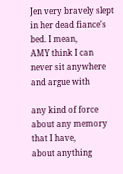Jen very bravely slept in her dead fiance's bed. I mean,
AMY think I can never sit anywhere and argue with

any kind of force about any memory that I have,
about anything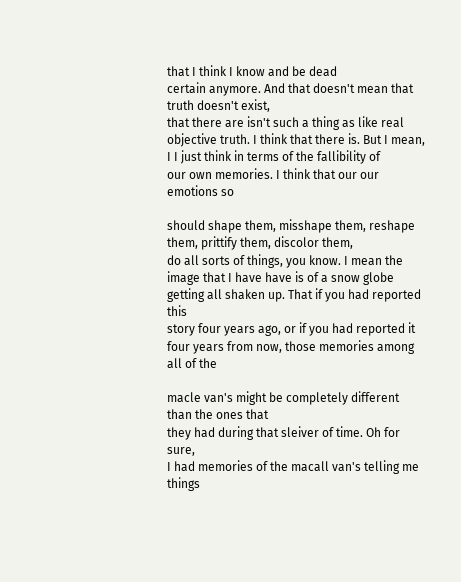that I think I know and be dead
certain anymore. And that doesn't mean that truth doesn't exist,
that there are isn't such a thing as like real
objective truth. I think that there is. But I mean,
I I just think in terms of the fallibility of
our own memories. I think that our our emotions so

should shape them, misshape them, reshape them, prittify them, discolor them,
do all sorts of things, you know. I mean the
image that I have have is of a snow globe
getting all shaken up. That if you had reported this
story four years ago, or if you had reported it
four years from now, those memories among all of the

macle van's might be completely different than the ones that
they had during that sleiver of time. Oh for sure,
I had memories of the macall van's telling me things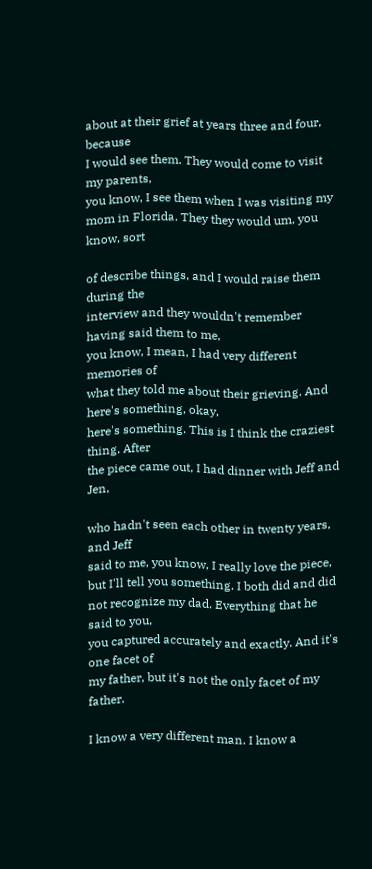about at their grief at years three and four, because
I would see them. They would come to visit my parents,
you know, I see them when I was visiting my
mom in Florida. They they would um, you know, sort

of describe things, and I would raise them during the
interview and they wouldn't remember having said them to me,
you know, I mean, I had very different memories of
what they told me about their grieving. And here's something, okay,
here's something. This is I think the craziest thing. After
the piece came out, I had dinner with Jeff and Jen,

who hadn't seen each other in twenty years, and Jeff
said to me, you know, I really love the piece,
but I'll tell you something. I both did and did
not recognize my dad. Everything that he said to you,
you captured accurately and exactly. And it's one facet of
my father, but it's not the only facet of my father.

I know a very different man. I know a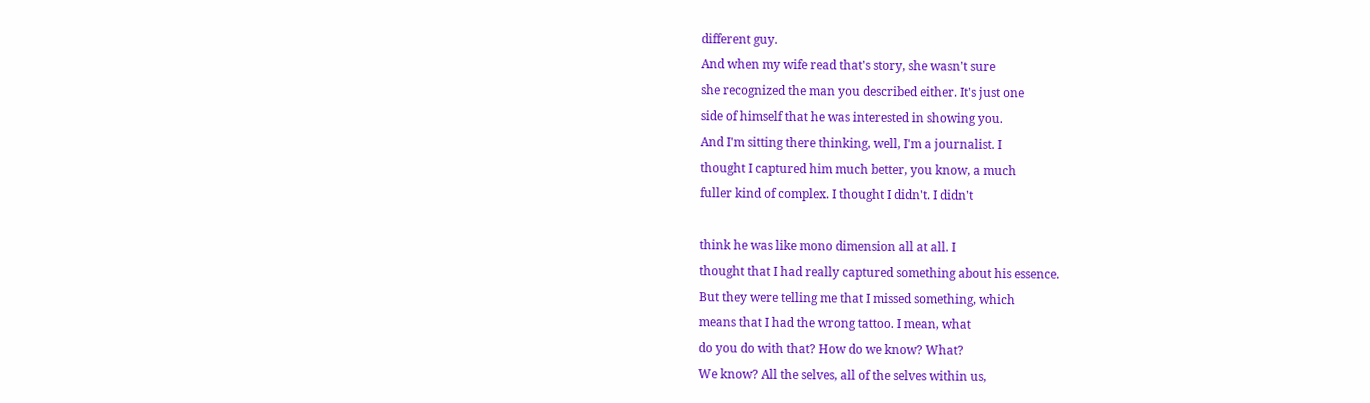different guy.
And when my wife read that's story, she wasn't sure
she recognized the man you described either. It's just one
side of himself that he was interested in showing you.
And I'm sitting there thinking, well, I'm a journalist. I
thought I captured him much better, you know, a much
fuller kind of complex. I thought I didn't. I didn't

think he was like mono dimension all at all. I
thought that I had really captured something about his essence.
But they were telling me that I missed something, which
means that I had the wrong tattoo. I mean, what
do you do with that? How do we know? What?
We know? All the selves, all of the selves within us,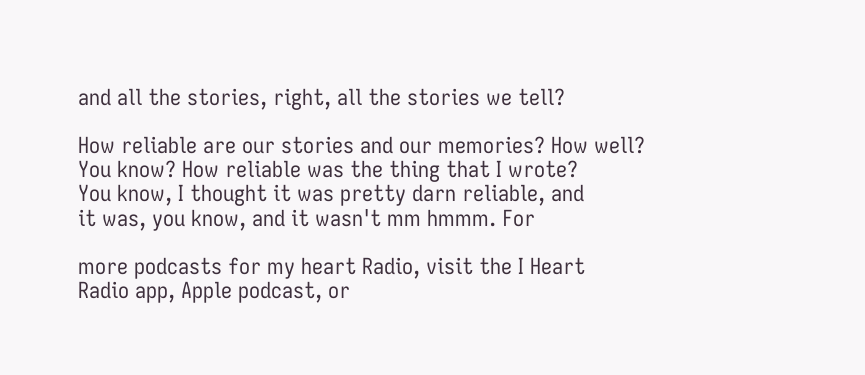and all the stories, right, all the stories we tell?

How reliable are our stories and our memories? How well?
You know? How reliable was the thing that I wrote?
You know, I thought it was pretty darn reliable, and
it was, you know, and it wasn't mm hmmm. For

more podcasts for my heart Radio, visit the I Heart
Radio app, Apple podcast, or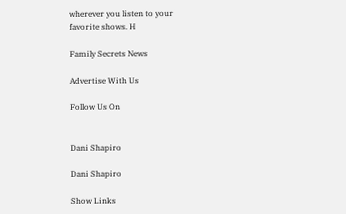wherever you listen to your
favorite shows. H

Family Secrets News

Advertise With Us

Follow Us On


Dani Shapiro

Dani Shapiro

Show Links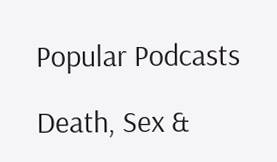Popular Podcasts

Death, Sex &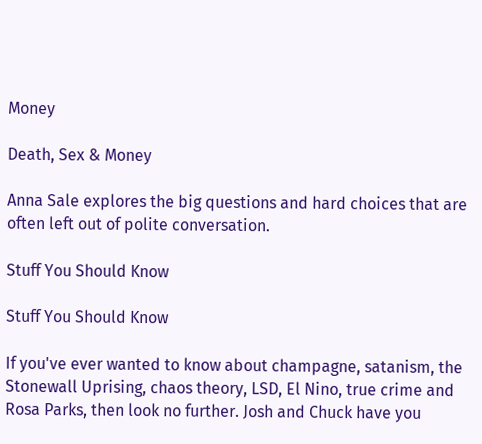Money

Death, Sex & Money

Anna Sale explores the big questions and hard choices that are often left out of polite conversation.

Stuff You Should Know

Stuff You Should Know

If you've ever wanted to know about champagne, satanism, the Stonewall Uprising, chaos theory, LSD, El Nino, true crime and Rosa Parks, then look no further. Josh and Chuck have you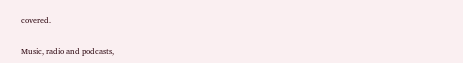covered.

Music, radio and podcasts,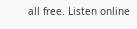all free. Listen online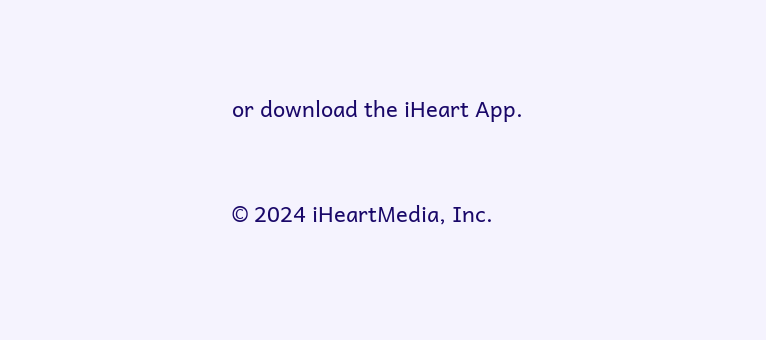or download the iHeart App.


© 2024 iHeartMedia, Inc.